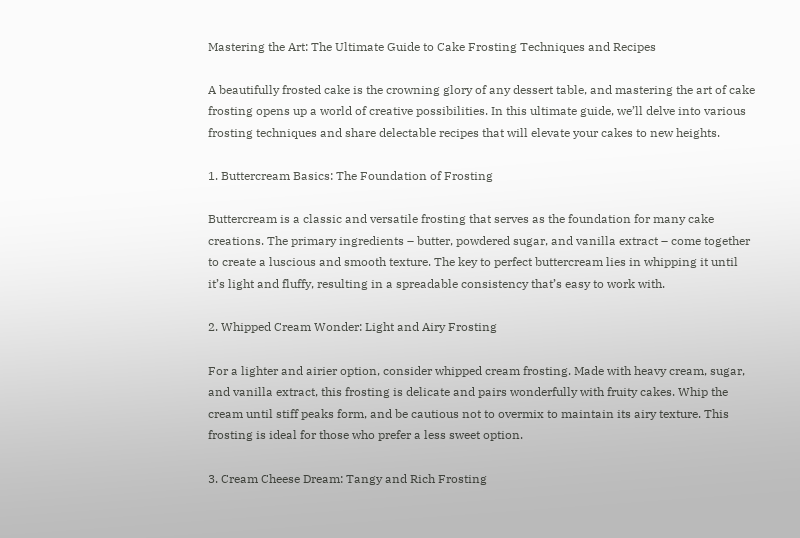Mastering the Art: The Ultimate Guide to Cake Frosting Techniques and Recipes

A beautifully frosted cake is the crowning glory of any dessert table, and mastering the art of cake frosting opens up a world of creative possibilities. In this ultimate guide, we’ll delve into various frosting techniques and share delectable recipes that will elevate your cakes to new heights.

1. Buttercream Basics: The Foundation of Frosting

Buttercream is a classic and versatile frosting that serves as the foundation for many cake creations. The primary ingredients – butter, powdered sugar, and vanilla extract – come together to create a luscious and smooth texture. The key to perfect buttercream lies in whipping it until it’s light and fluffy, resulting in a spreadable consistency that’s easy to work with.

2. Whipped Cream Wonder: Light and Airy Frosting

For a lighter and airier option, consider whipped cream frosting. Made with heavy cream, sugar, and vanilla extract, this frosting is delicate and pairs wonderfully with fruity cakes. Whip the cream until stiff peaks form, and be cautious not to overmix to maintain its airy texture. This frosting is ideal for those who prefer a less sweet option.

3. Cream Cheese Dream: Tangy and Rich Frosting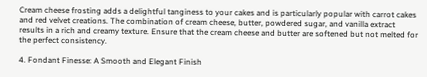Cream cheese frosting adds a delightful tanginess to your cakes and is particularly popular with carrot cakes and red velvet creations. The combination of cream cheese, butter, powdered sugar, and vanilla extract results in a rich and creamy texture. Ensure that the cream cheese and butter are softened but not melted for the perfect consistency.

4. Fondant Finesse: A Smooth and Elegant Finish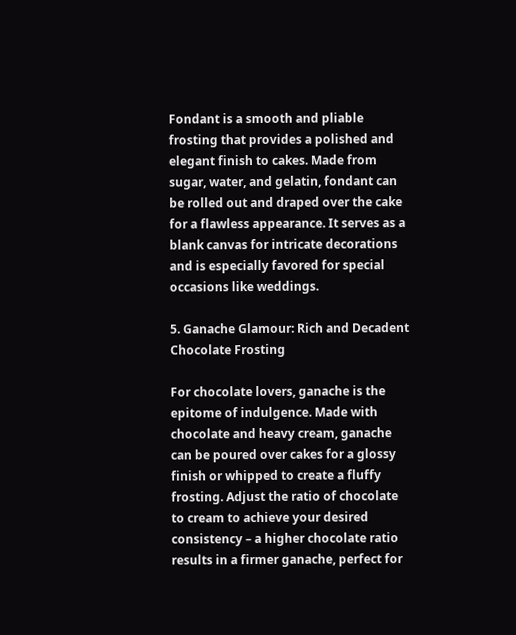Fondant is a smooth and pliable frosting that provides a polished and elegant finish to cakes. Made from sugar, water, and gelatin, fondant can be rolled out and draped over the cake for a flawless appearance. It serves as a blank canvas for intricate decorations and is especially favored for special occasions like weddings.

5. Ganache Glamour: Rich and Decadent Chocolate Frosting

For chocolate lovers, ganache is the epitome of indulgence. Made with chocolate and heavy cream, ganache can be poured over cakes for a glossy finish or whipped to create a fluffy frosting. Adjust the ratio of chocolate to cream to achieve your desired consistency – a higher chocolate ratio results in a firmer ganache, perfect for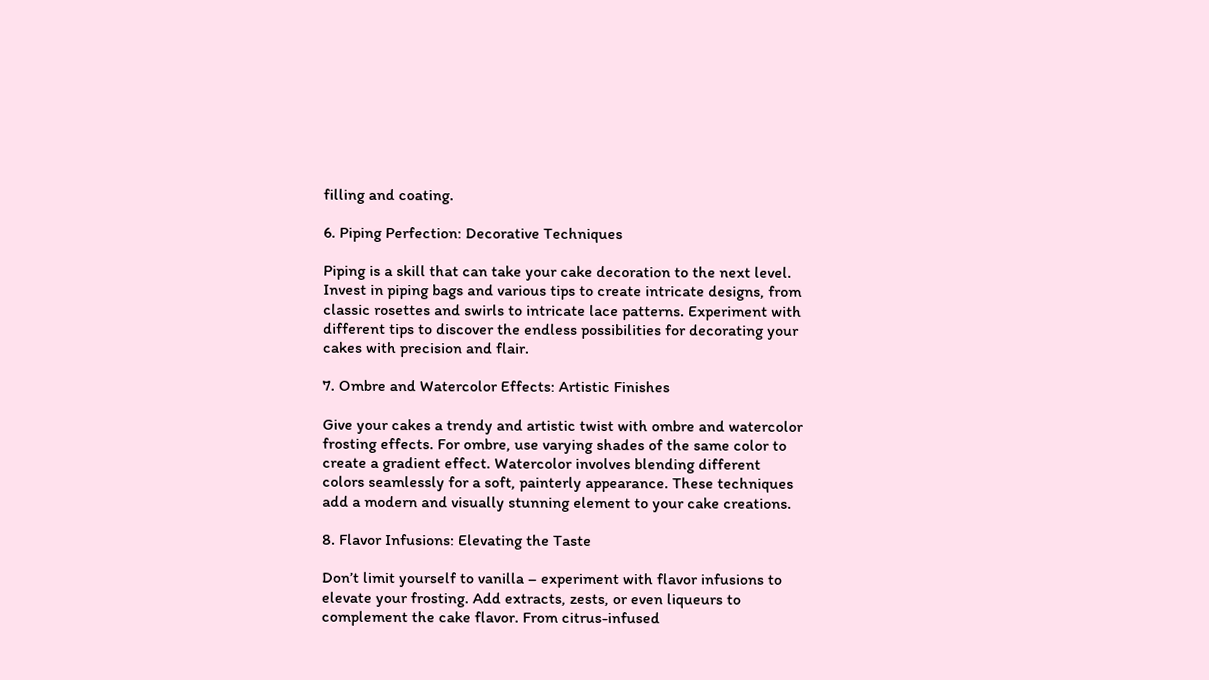filling and coating.

6. Piping Perfection: Decorative Techniques

Piping is a skill that can take your cake decoration to the next level. Invest in piping bags and various tips to create intricate designs, from classic rosettes and swirls to intricate lace patterns. Experiment with different tips to discover the endless possibilities for decorating your cakes with precision and flair.

7. Ombre and Watercolor Effects: Artistic Finishes

Give your cakes a trendy and artistic twist with ombre and watercolor frosting effects. For ombre, use varying shades of the same color to create a gradient effect. Watercolor involves blending different colors seamlessly for a soft, painterly appearance. These techniques add a modern and visually stunning element to your cake creations.

8. Flavor Infusions: Elevating the Taste

Don’t limit yourself to vanilla – experiment with flavor infusions to elevate your frosting. Add extracts, zests, or even liqueurs to complement the cake flavor. From citrus-infused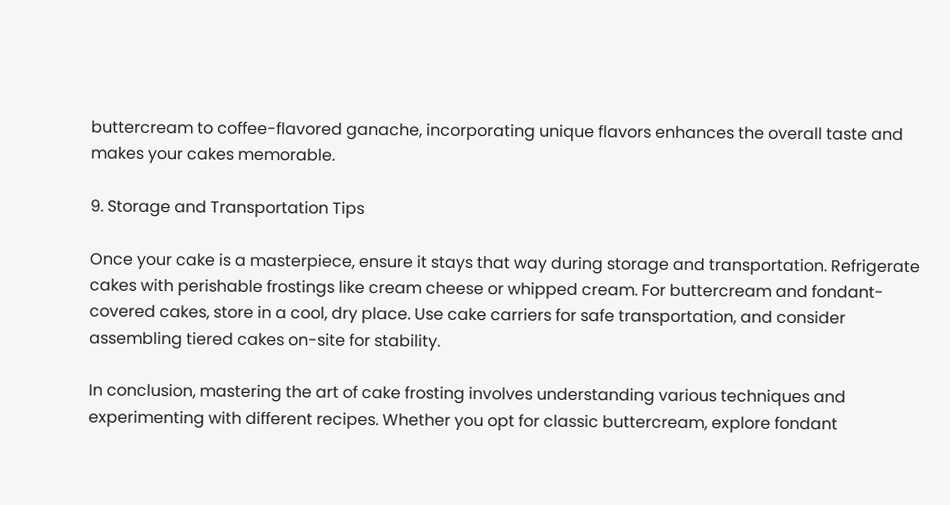buttercream to coffee-flavored ganache, incorporating unique flavors enhances the overall taste and makes your cakes memorable.

9. Storage and Transportation Tips

Once your cake is a masterpiece, ensure it stays that way during storage and transportation. Refrigerate cakes with perishable frostings like cream cheese or whipped cream. For buttercream and fondant-covered cakes, store in a cool, dry place. Use cake carriers for safe transportation, and consider assembling tiered cakes on-site for stability.

In conclusion, mastering the art of cake frosting involves understanding various techniques and experimenting with different recipes. Whether you opt for classic buttercream, explore fondant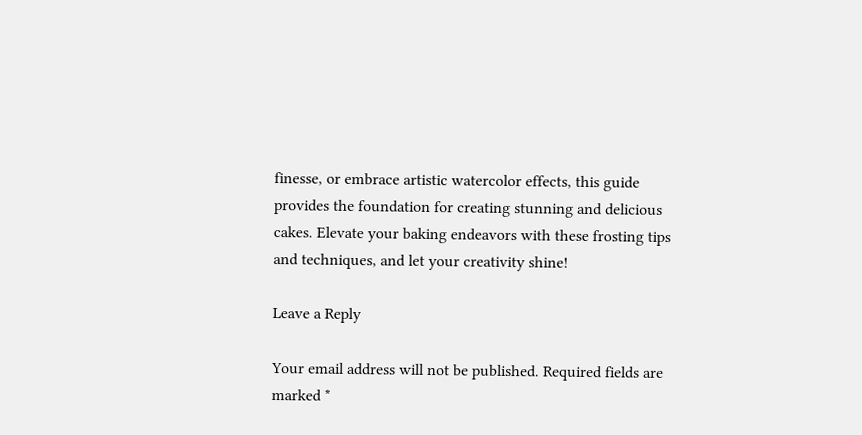finesse, or embrace artistic watercolor effects, this guide provides the foundation for creating stunning and delicious cakes. Elevate your baking endeavors with these frosting tips and techniques, and let your creativity shine!

Leave a Reply

Your email address will not be published. Required fields are marked *